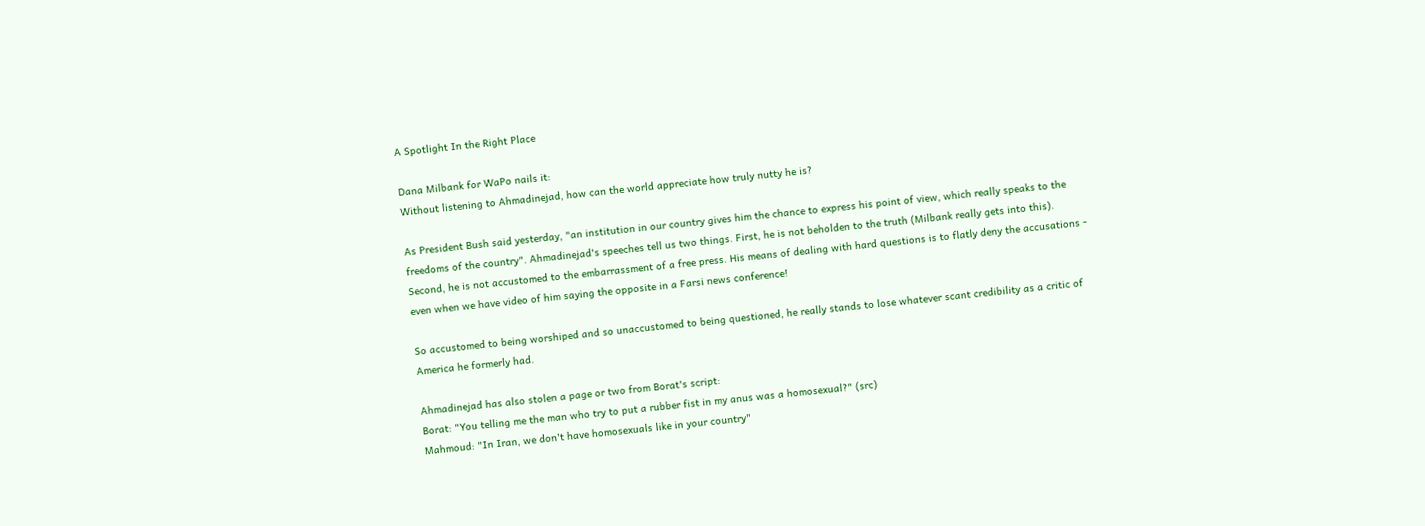A Spotlight In the Right Place

Dana Milbank for WaPo nails it:
Without listening to Ahmadinejad, how can the world appreciate how truly nutty he is?

As President Bush said yesterday, "an institution in our country gives him the chance to express his point of view, which really speaks to the freedoms of the country". Ahmadinejad's speeches tell us two things. First, he is not beholden to the truth (Milbank really gets into this). Second, he is not accustomed to the embarrassment of a free press. His means of dealing with hard questions is to flatly deny the accusations - even when we have video of him saying the opposite in a Farsi news conference!

So accustomed to being worshiped and so unaccustomed to being questioned, he really stands to lose whatever scant credibility as a critic of America he formerly had.

Ahmadinejad has also stolen a page or two from Borat's script:
Borat: "You telling me the man who try to put a rubber fist in my anus was a homosexual?" (src)
Mahmoud: "In Iran, we don't have homosexuals like in your country"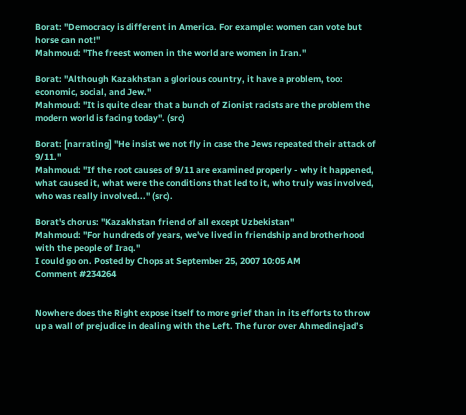Borat: "Democracy is different in America. For example: women can vote but horse can not!"
Mahmoud: "The freest women in the world are women in Iran."

Borat: "Although Kazakhstan a glorious country, it have a problem, too: economic, social, and Jew."
Mahmoud: "It is quite clear that a bunch of Zionist racists are the problem the modern world is facing today". (src)

Borat: [narrating] "He insist we not fly in case the Jews repeated their attack of 9/11."
Mahmoud: "If the root causes of 9/11 are examined properly - why it happened, what caused it, what were the conditions that led to it, who truly was involved, who was really involved..." (src).

Borat's chorus: "Kazakhstan friend of all except Uzbekistan"
Mahmoud: "For hundreds of years, we've lived in friendship and brotherhood with the people of Iraq."
I could go on. Posted by Chops at September 25, 2007 10:05 AM
Comment #234264


Nowhere does the Right expose itself to more grief than in its efforts to throw up a wall of prejudice in dealing with the Left. The furor over Ahmedinejad’s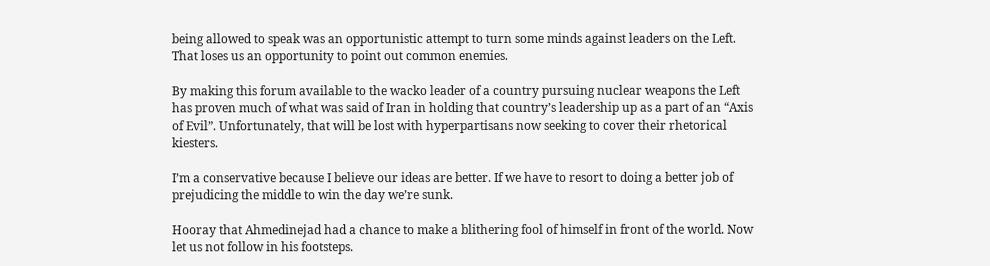being allowed to speak was an opportunistic attempt to turn some minds against leaders on the Left. That loses us an opportunity to point out common enemies.

By making this forum available to the wacko leader of a country pursuing nuclear weapons the Left has proven much of what was said of Iran in holding that country’s leadership up as a part of an “Axis of Evil”. Unfortunately, that will be lost with hyperpartisans now seeking to cover their rhetorical kiesters.

I’m a conservative because I believe our ideas are better. If we have to resort to doing a better job of prejudicing the middle to win the day we’re sunk.

Hooray that Ahmedinejad had a chance to make a blithering fool of himself in front of the world. Now let us not follow in his footsteps.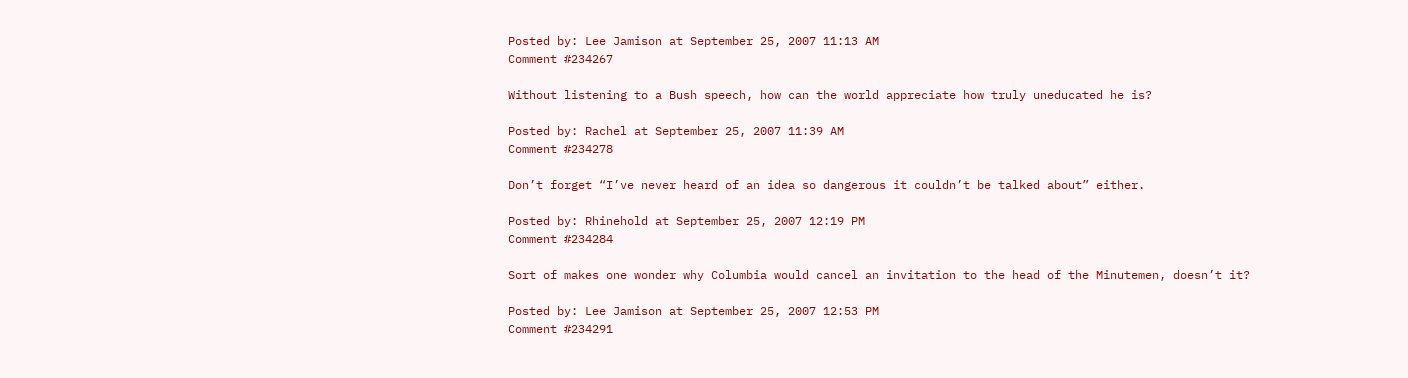Posted by: Lee Jamison at September 25, 2007 11:13 AM
Comment #234267

Without listening to a Bush speech, how can the world appreciate how truly uneducated he is?

Posted by: Rachel at September 25, 2007 11:39 AM
Comment #234278

Don’t forget “I’ve never heard of an idea so dangerous it couldn’t be talked about” either.

Posted by: Rhinehold at September 25, 2007 12:19 PM
Comment #234284

Sort of makes one wonder why Columbia would cancel an invitation to the head of the Minutemen, doesn’t it?

Posted by: Lee Jamison at September 25, 2007 12:53 PM
Comment #234291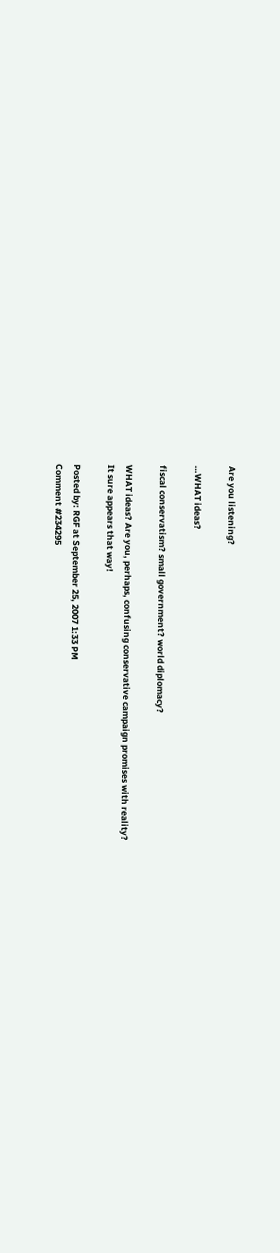Are you listening?

…WHAT ideas?

fiscal conservatism? small government? world diplomacy?

WHAT ideas? Are you, perhaps, confusing conservative campaign promises with reality?
It sure appears that way!

Posted by: RGF at September 25, 2007 1:33 PM
Comment #234295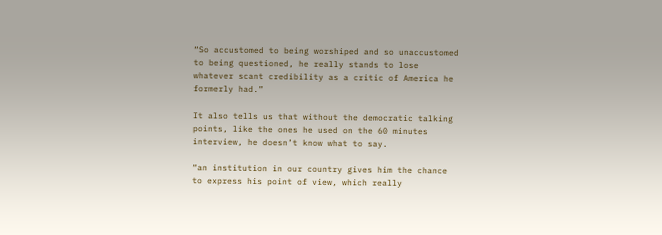“So accustomed to being worshiped and so unaccustomed to being questioned, he really stands to lose whatever scant credibility as a critic of America he formerly had.”

It also tells us that without the democratic talking points, like the ones he used on the 60 minutes interview, he doesn’t know what to say.

“an institution in our country gives him the chance to express his point of view, which really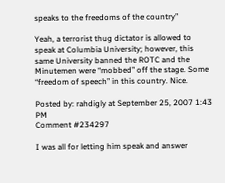speaks to the freedoms of the country”

Yeah, a terrorist thug dictator is allowed to speak at Columbia University; however, this same University banned the ROTC and the Minutemen were “mobbed” off the stage. Some “freedom of speech” in this country. Nice.

Posted by: rahdigly at September 25, 2007 1:43 PM
Comment #234297

I was all for letting him speak and answer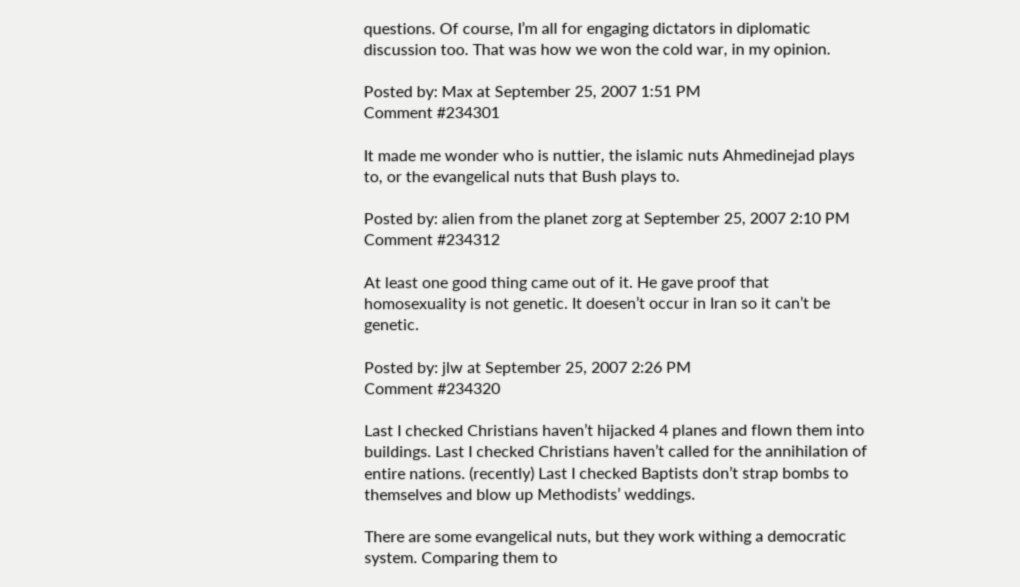questions. Of course, I’m all for engaging dictators in diplomatic discussion too. That was how we won the cold war, in my opinion.

Posted by: Max at September 25, 2007 1:51 PM
Comment #234301

It made me wonder who is nuttier, the islamic nuts Ahmedinejad plays to, or the evangelical nuts that Bush plays to.

Posted by: alien from the planet zorg at September 25, 2007 2:10 PM
Comment #234312

At least one good thing came out of it. He gave proof that homosexuality is not genetic. It doesen’t occur in Iran so it can’t be genetic.

Posted by: jlw at September 25, 2007 2:26 PM
Comment #234320

Last I checked Christians haven’t hijacked 4 planes and flown them into buildings. Last I checked Christians haven’t called for the annihilation of entire nations. (recently) Last I checked Baptists don’t strap bombs to themselves and blow up Methodists’ weddings.

There are some evangelical nuts, but they work withing a democratic system. Comparing them to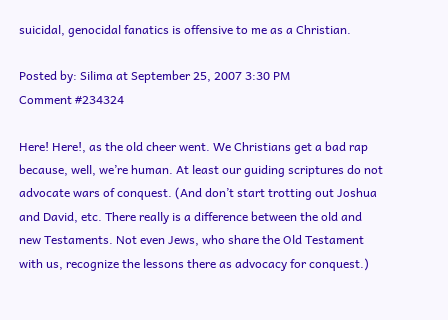suicidal, genocidal fanatics is offensive to me as a Christian.

Posted by: Silima at September 25, 2007 3:30 PM
Comment #234324

Here! Here!, as the old cheer went. We Christians get a bad rap because, well, we’re human. At least our guiding scriptures do not advocate wars of conquest. (And don’t start trotting out Joshua and David, etc. There really is a difference between the old and new Testaments. Not even Jews, who share the Old Testament with us, recognize the lessons there as advocacy for conquest.)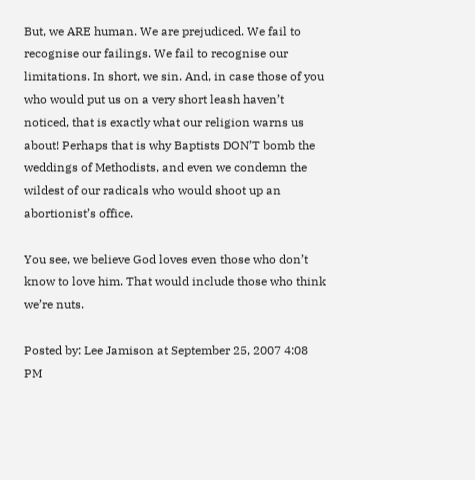But, we ARE human. We are prejudiced. We fail to recognise our failings. We fail to recognise our limitations. In short, we sin. And, in case those of you who would put us on a very short leash haven’t noticed, that is exactly what our religion warns us about! Perhaps that is why Baptists DON’T bomb the weddings of Methodists, and even we condemn the wildest of our radicals who would shoot up an abortionist’s office.

You see, we believe God loves even those who don’t know to love him. That would include those who think we’re nuts.

Posted by: Lee Jamison at September 25, 2007 4:08 PM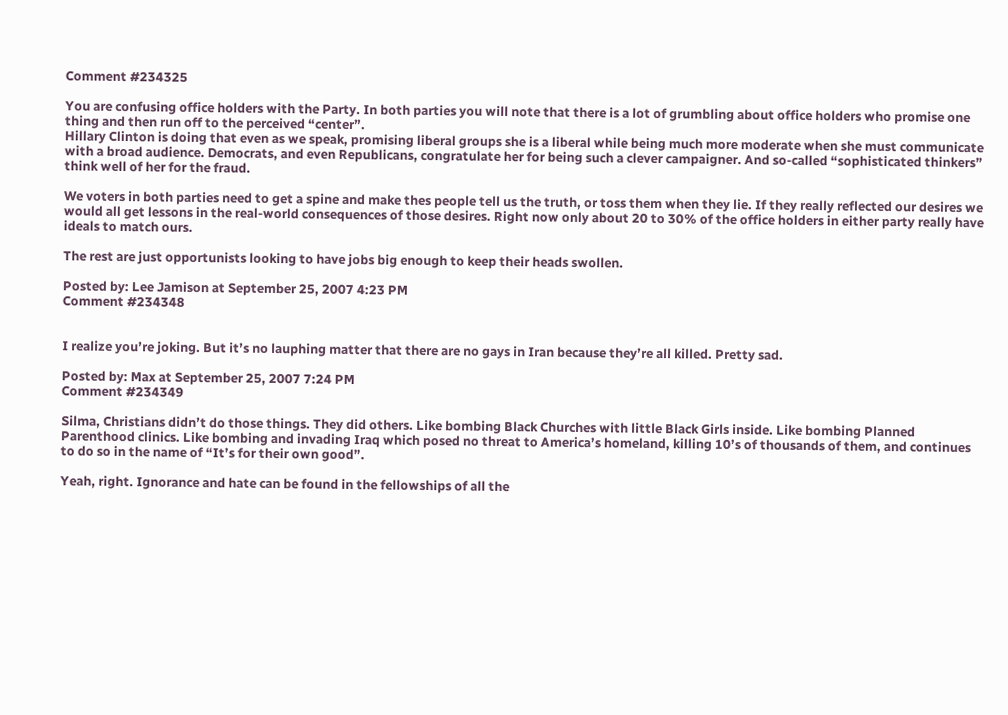Comment #234325

You are confusing office holders with the Party. In both parties you will note that there is a lot of grumbling about office holders who promise one thing and then run off to the perceived “center”.
Hillary Clinton is doing that even as we speak, promising liberal groups she is a liberal while being much more moderate when she must communicate with a broad audience. Democrats, and even Republicans, congratulate her for being such a clever campaigner. And so-called “sophisticated thinkers” think well of her for the fraud.

We voters in both parties need to get a spine and make thes people tell us the truth, or toss them when they lie. If they really reflected our desires we would all get lessons in the real-world consequences of those desires. Right now only about 20 to 30% of the office holders in either party really have ideals to match ours.

The rest are just opportunists looking to have jobs big enough to keep their heads swollen.

Posted by: Lee Jamison at September 25, 2007 4:23 PM
Comment #234348


I realize you’re joking. But it’s no lauphing matter that there are no gays in Iran because they’re all killed. Pretty sad.

Posted by: Max at September 25, 2007 7:24 PM
Comment #234349

Silma, Christians didn’t do those things. They did others. Like bombing Black Churches with little Black Girls inside. Like bombing Planned Parenthood clinics. Like bombing and invading Iraq which posed no threat to America’s homeland, killing 10’s of thousands of them, and continues to do so in the name of “It’s for their own good”.

Yeah, right. Ignorance and hate can be found in the fellowships of all the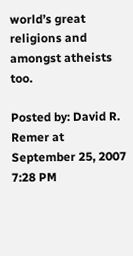world’s great religions and amongst atheists too.

Posted by: David R. Remer at September 25, 2007 7:28 PM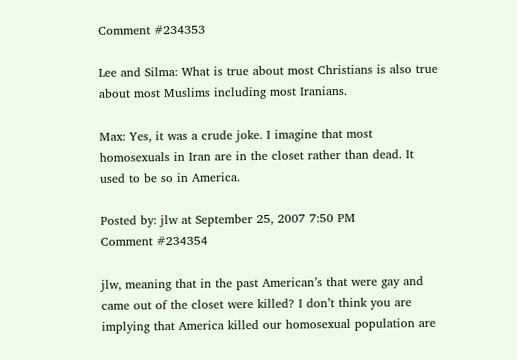Comment #234353

Lee and Silma: What is true about most Christians is also true about most Muslims including most Iranians.

Max: Yes, it was a crude joke. I imagine that most homosexuals in Iran are in the closet rather than dead. It used to be so in America.

Posted by: jlw at September 25, 2007 7:50 PM
Comment #234354

jlw, meaning that in the past American’s that were gay and came out of the closet were killed? I don’t think you are implying that America killed our homosexual population are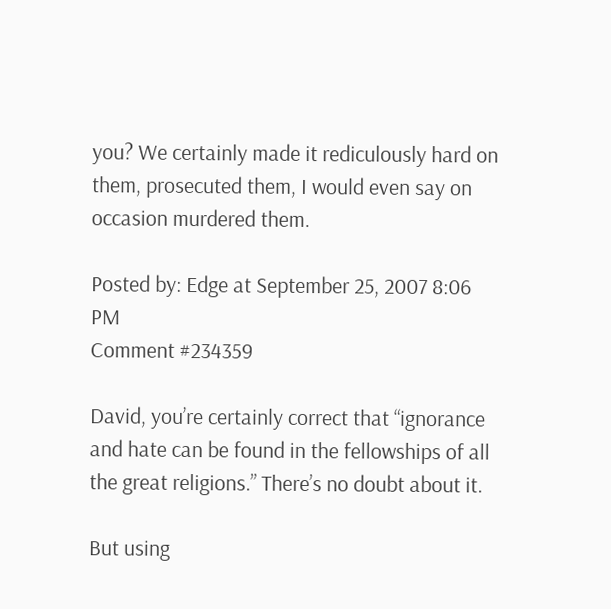you? We certainly made it rediculously hard on them, prosecuted them, I would even say on occasion murdered them.

Posted by: Edge at September 25, 2007 8:06 PM
Comment #234359

David, you’re certainly correct that “ignorance and hate can be found in the fellowships of all the great religions.” There’s no doubt about it.

But using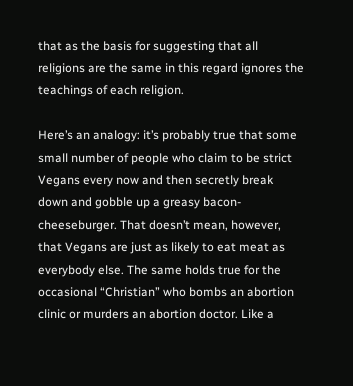that as the basis for suggesting that all religions are the same in this regard ignores the teachings of each religion.

Here’s an analogy: it’s probably true that some small number of people who claim to be strict Vegans every now and then secretly break down and gobble up a greasy bacon-cheeseburger. That doesn’t mean, however, that Vegans are just as likely to eat meat as everybody else. The same holds true for the occasional “Christian” who bombs an abortion clinic or murders an abortion doctor. Like a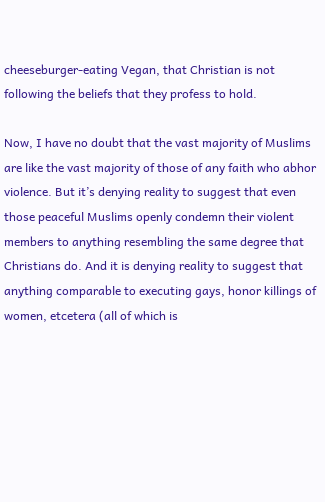cheeseburger-eating Vegan, that Christian is not following the beliefs that they profess to hold.

Now, I have no doubt that the vast majority of Muslims are like the vast majority of those of any faith who abhor violence. But it’s denying reality to suggest that even those peaceful Muslims openly condemn their violent members to anything resembling the same degree that Christians do. And it is denying reality to suggest that anything comparable to executing gays, honor killings of women, etcetera (all of which is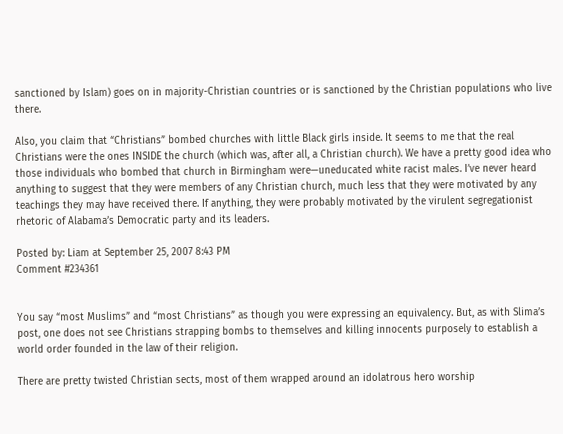sanctioned by Islam) goes on in majority-Christian countries or is sanctioned by the Christian populations who live there.

Also, you claim that “Christians” bombed churches with little Black girls inside. It seems to me that the real Christians were the ones INSIDE the church (which was, after all, a Christian church). We have a pretty good idea who those individuals who bombed that church in Birmingham were—uneducated white racist males. I’ve never heard anything to suggest that they were members of any Christian church, much less that they were motivated by any teachings they may have received there. If anything, they were probably motivated by the virulent segregationist rhetoric of Alabama’s Democratic party and its leaders.

Posted by: Liam at September 25, 2007 8:43 PM
Comment #234361


You say “most Muslims” and “most Christians” as though you were expressing an equivalency. But, as with Slima’s post, one does not see Christians strapping bombs to themselves and killing innocents purposely to establish a world order founded in the law of their religion.

There are pretty twisted Christian sects, most of them wrapped around an idolatrous hero worship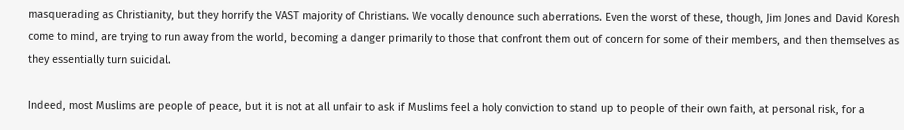masquerading as Christianity, but they horrify the VAST majority of Christians. We vocally denounce such aberrations. Even the worst of these, though, Jim Jones and David Koresh come to mind, are trying to run away from the world, becoming a danger primarily to those that confront them out of concern for some of their members, and then themselves as they essentially turn suicidal.

Indeed, most Muslims are people of peace, but it is not at all unfair to ask if Muslims feel a holy conviction to stand up to people of their own faith, at personal risk, for a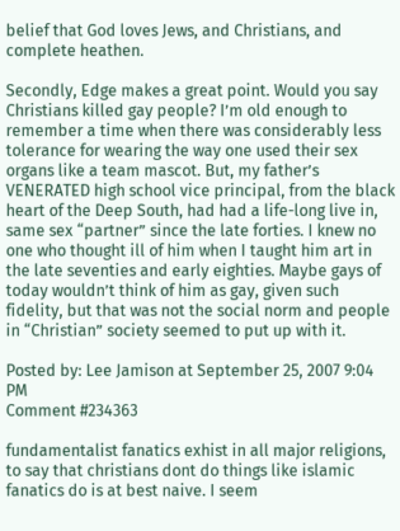belief that God loves Jews, and Christians, and complete heathen.

Secondly, Edge makes a great point. Would you say Christians killed gay people? I’m old enough to remember a time when there was considerably less tolerance for wearing the way one used their sex organs like a team mascot. But, my father’s VENERATED high school vice principal, from the black heart of the Deep South, had had a life-long live in, same sex “partner” since the late forties. I knew no one who thought ill of him when I taught him art in the late seventies and early eighties. Maybe gays of today wouldn’t think of him as gay, given such fidelity, but that was not the social norm and people in “Christian” society seemed to put up with it.

Posted by: Lee Jamison at September 25, 2007 9:04 PM
Comment #234363

fundamentalist fanatics exhist in all major religions, to say that christians dont do things like islamic fanatics do is at best naive. I seem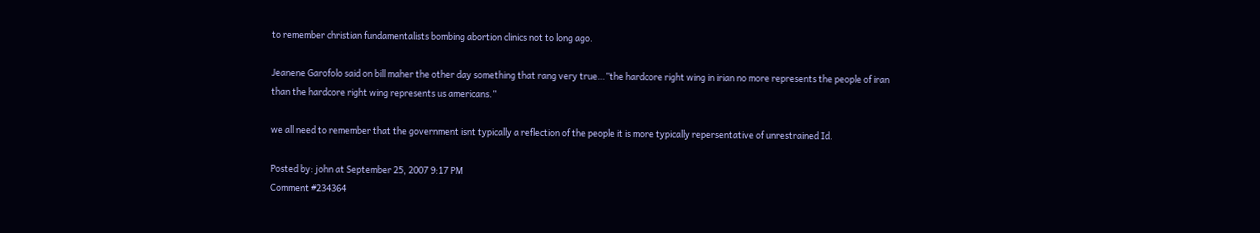to remember christian fundamentalists bombing abortion clinics not to long ago.

Jeanene Garofolo said on bill maher the other day something that rang very true…”the hardcore right wing in irian no more represents the people of iran than the hardcore right wing represents us americans.”

we all need to remember that the government isnt typically a reflection of the people it is more typically repersentative of unrestrained Id.

Posted by: john at September 25, 2007 9:17 PM
Comment #234364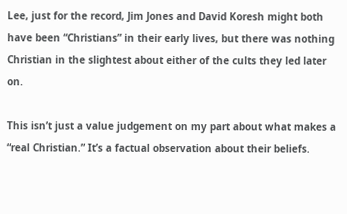Lee, just for the record, Jim Jones and David Koresh might both have been “Christians” in their early lives, but there was nothing Christian in the slightest about either of the cults they led later on.

This isn’t just a value judgement on my part about what makes a “real Christian.” It’s a factual observation about their beliefs.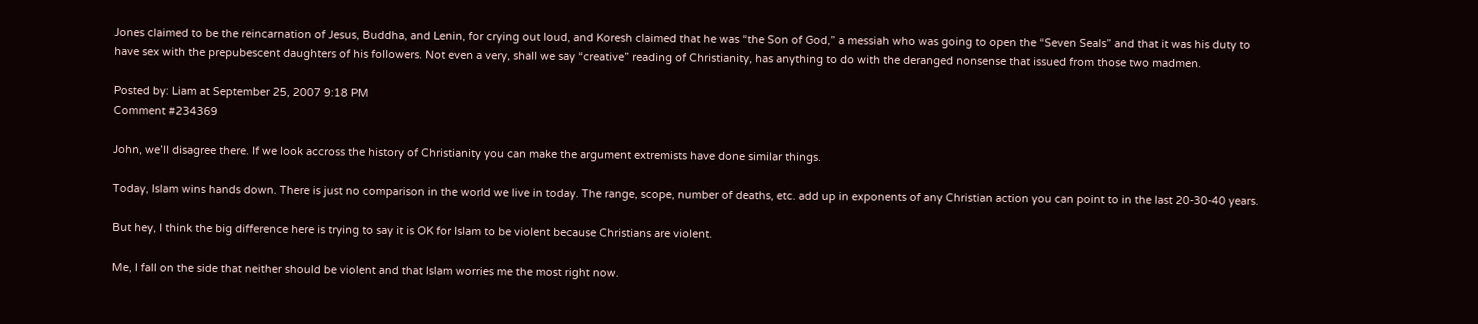Jones claimed to be the reincarnation of Jesus, Buddha, and Lenin, for crying out loud, and Koresh claimed that he was “the Son of God,” a messiah who was going to open the “Seven Seals” and that it was his duty to have sex with the prepubescent daughters of his followers. Not even a very, shall we say “creative” reading of Christianity, has anything to do with the deranged nonsense that issued from those two madmen.

Posted by: Liam at September 25, 2007 9:18 PM
Comment #234369

John, we’ll disagree there. If we look accross the history of Christianity you can make the argument extremists have done similar things.

Today, Islam wins hands down. There is just no comparison in the world we live in today. The range, scope, number of deaths, etc. add up in exponents of any Christian action you can point to in the last 20-30-40 years.

But hey, I think the big difference here is trying to say it is OK for Islam to be violent because Christians are violent.

Me, I fall on the side that neither should be violent and that Islam worries me the most right now.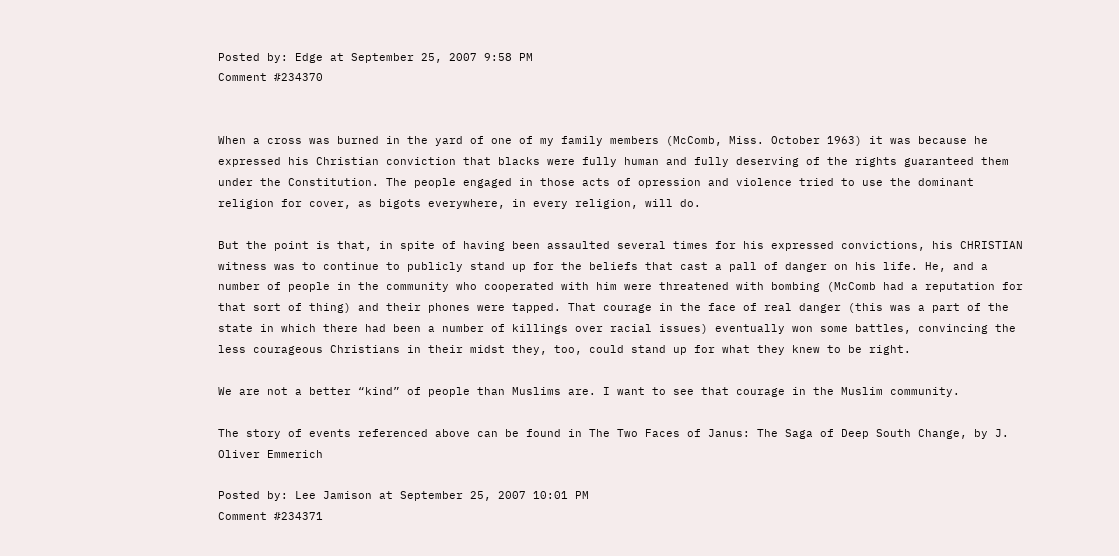Posted by: Edge at September 25, 2007 9:58 PM
Comment #234370


When a cross was burned in the yard of one of my family members (McComb, Miss. October 1963) it was because he expressed his Christian conviction that blacks were fully human and fully deserving of the rights guaranteed them under the Constitution. The people engaged in those acts of opression and violence tried to use the dominant religion for cover, as bigots everywhere, in every religion, will do.

But the point is that, in spite of having been assaulted several times for his expressed convictions, his CHRISTIAN witness was to continue to publicly stand up for the beliefs that cast a pall of danger on his life. He, and a number of people in the community who cooperated with him were threatened with bombing (McComb had a reputation for that sort of thing) and their phones were tapped. That courage in the face of real danger (this was a part of the state in which there had been a number of killings over racial issues) eventually won some battles, convincing the less courageous Christians in their midst they, too, could stand up for what they knew to be right.

We are not a better “kind” of people than Muslims are. I want to see that courage in the Muslim community.

The story of events referenced above can be found in The Two Faces of Janus: The Saga of Deep South Change, by J. Oliver Emmerich

Posted by: Lee Jamison at September 25, 2007 10:01 PM
Comment #234371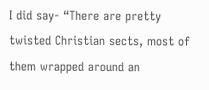I did say- “There are pretty twisted Christian sects, most of them wrapped around an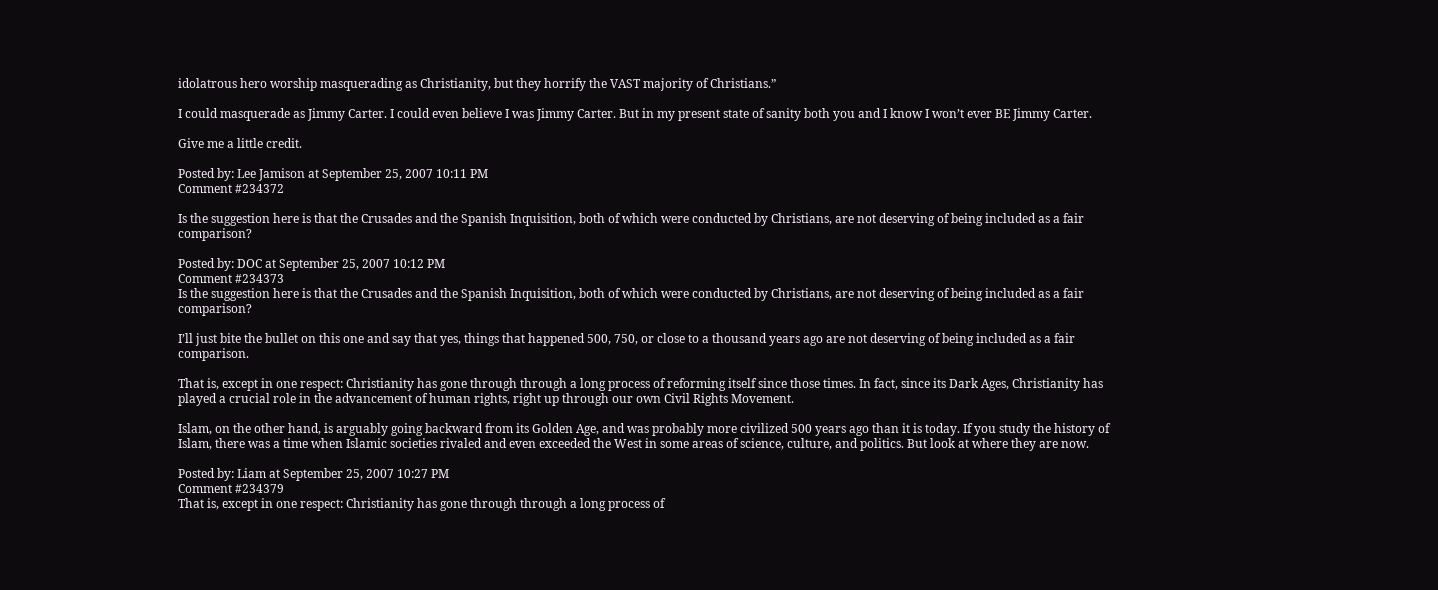idolatrous hero worship masquerading as Christianity, but they horrify the VAST majority of Christians.”

I could masquerade as Jimmy Carter. I could even believe I was Jimmy Carter. But in my present state of sanity both you and I know I won’t ever BE Jimmy Carter.

Give me a little credit.

Posted by: Lee Jamison at September 25, 2007 10:11 PM
Comment #234372

Is the suggestion here is that the Crusades and the Spanish Inquisition, both of which were conducted by Christians, are not deserving of being included as a fair comparison?

Posted by: DOC at September 25, 2007 10:12 PM
Comment #234373
Is the suggestion here is that the Crusades and the Spanish Inquisition, both of which were conducted by Christians, are not deserving of being included as a fair comparison?

I’ll just bite the bullet on this one and say that yes, things that happened 500, 750, or close to a thousand years ago are not deserving of being included as a fair comparison.

That is, except in one respect: Christianity has gone through through a long process of reforming itself since those times. In fact, since its Dark Ages, Christianity has played a crucial role in the advancement of human rights, right up through our own Civil Rights Movement.

Islam, on the other hand, is arguably going backward from its Golden Age, and was probably more civilized 500 years ago than it is today. If you study the history of Islam, there was a time when Islamic societies rivaled and even exceeded the West in some areas of science, culture, and politics. But look at where they are now.

Posted by: Liam at September 25, 2007 10:27 PM
Comment #234379
That is, except in one respect: Christianity has gone through through a long process of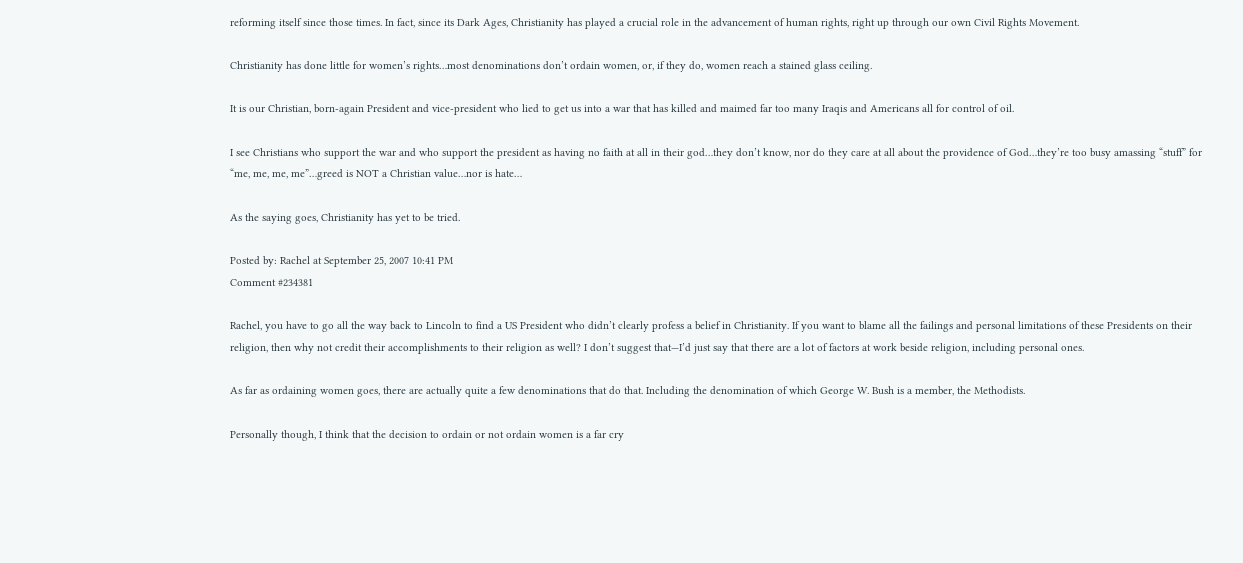reforming itself since those times. In fact, since its Dark Ages, Christianity has played a crucial role in the advancement of human rights, right up through our own Civil Rights Movement.

Christianity has done little for women’s rights…most denominations don’t ordain women, or, if they do, women reach a stained glass ceiling.

It is our Christian, born-again President and vice-president who lied to get us into a war that has killed and maimed far too many Iraqis and Americans all for control of oil.

I see Christians who support the war and who support the president as having no faith at all in their god…they don’t know, nor do they care at all about the providence of God…they’re too busy amassing “stuff” for “me, me, me, me”…greed is NOT a Christian value…nor is hate…

As the saying goes, Christianity has yet to be tried.

Posted by: Rachel at September 25, 2007 10:41 PM
Comment #234381

Rachel, you have to go all the way back to Lincoln to find a US President who didn’t clearly profess a belief in Christianity. If you want to blame all the failings and personal limitations of these Presidents on their religion, then why not credit their accomplishments to their religion as well? I don’t suggest that—I’d just say that there are a lot of factors at work beside religion, including personal ones.

As far as ordaining women goes, there are actually quite a few denominations that do that. Including the denomination of which George W. Bush is a member, the Methodists.

Personally though, I think that the decision to ordain or not ordain women is a far cry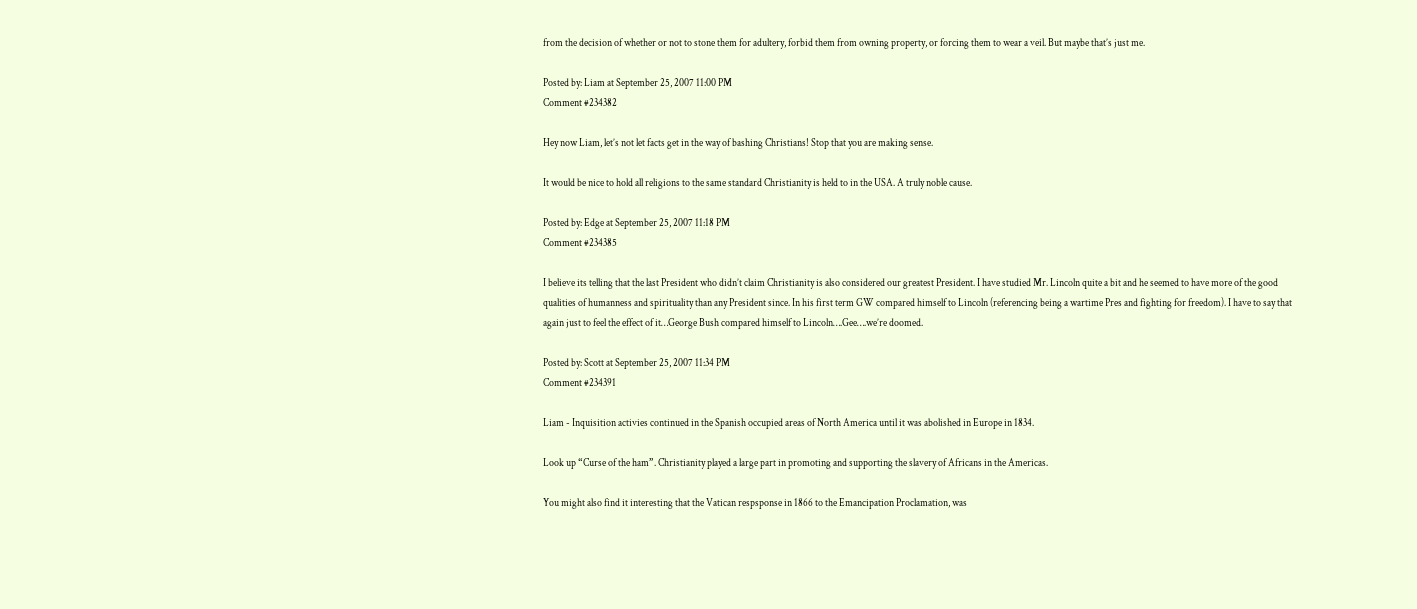from the decision of whether or not to stone them for adultery, forbid them from owning property, or forcing them to wear a veil. But maybe that’s just me.

Posted by: Liam at September 25, 2007 11:00 PM
Comment #234382

Hey now Liam, let’s not let facts get in the way of bashing Christians! Stop that you are making sense.

It would be nice to hold all religions to the same standard Christianity is held to in the USA. A truly noble cause.

Posted by: Edge at September 25, 2007 11:18 PM
Comment #234385

I believe its telling that the last President who didn’t claim Christianity is also considered our greatest President. I have studied Mr. Lincoln quite a bit and he seemed to have more of the good qualities of humanness and spirituality than any President since. In his first term GW compared himself to Lincoln (referencing being a wartime Pres and fighting for freedom). I have to say that again just to feel the effect of it…George Bush compared himself to Lincoln….Gee….we’re doomed.

Posted by: Scott at September 25, 2007 11:34 PM
Comment #234391

Liam - Inquisition activies continued in the Spanish occupied areas of North America until it was abolished in Europe in 1834.

Look up “Curse of the ham”. Christianity played a large part in promoting and supporting the slavery of Africans in the Americas.

You might also find it interesting that the Vatican respsponse in 1866 to the Emancipation Proclamation, was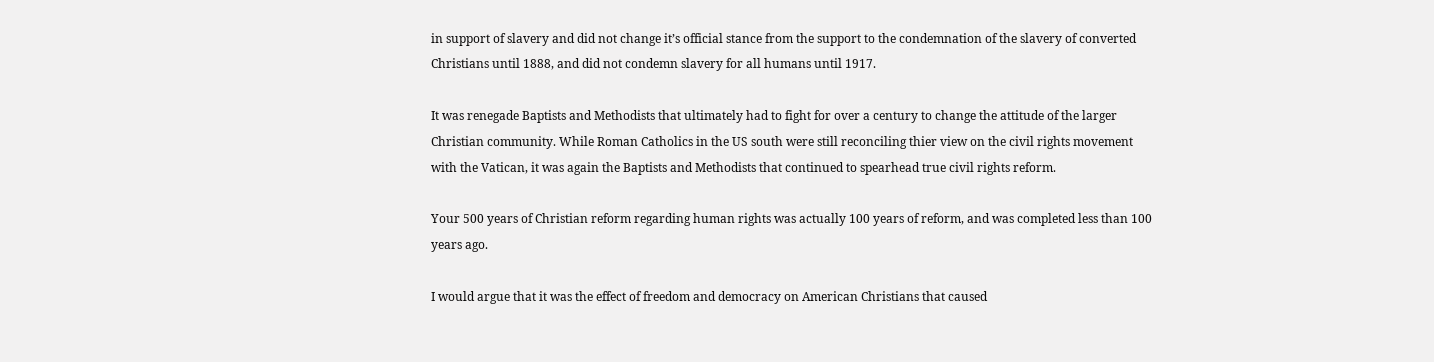in support of slavery and did not change it’s official stance from the support to the condemnation of the slavery of converted Christians until 1888, and did not condemn slavery for all humans until 1917.

It was renegade Baptists and Methodists that ultimately had to fight for over a century to change the attitude of the larger Christian community. While Roman Catholics in the US south were still reconciling thier view on the civil rights movement with the Vatican, it was again the Baptists and Methodists that continued to spearhead true civil rights reform.

Your 500 years of Christian reform regarding human rights was actually 100 years of reform, and was completed less than 100 years ago.

I would argue that it was the effect of freedom and democracy on American Christians that caused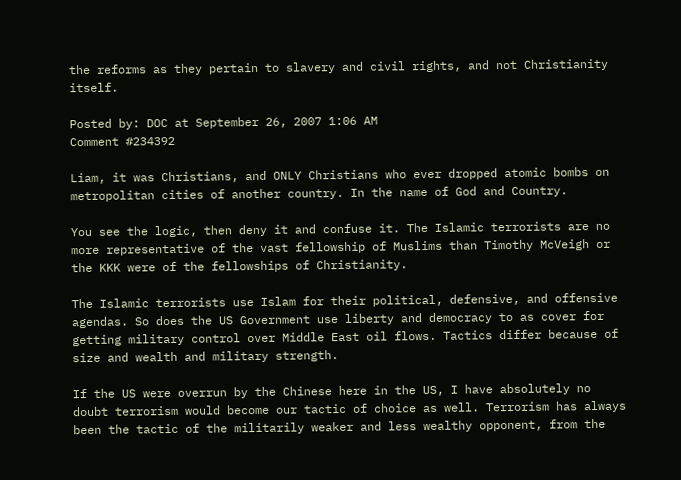the reforms as they pertain to slavery and civil rights, and not Christianity itself.

Posted by: DOC at September 26, 2007 1:06 AM
Comment #234392

Liam, it was Christians, and ONLY Christians who ever dropped atomic bombs on metropolitan cities of another country. In the name of God and Country.

You see the logic, then deny it and confuse it. The Islamic terrorists are no more representative of the vast fellowship of Muslims than Timothy McVeigh or the KKK were of the fellowships of Christianity.

The Islamic terrorists use Islam for their political, defensive, and offensive agendas. So does the US Government use liberty and democracy to as cover for getting military control over Middle East oil flows. Tactics differ because of size and wealth and military strength.

If the US were overrun by the Chinese here in the US, I have absolutely no doubt terrorism would become our tactic of choice as well. Terrorism has always been the tactic of the militarily weaker and less wealthy opponent, from the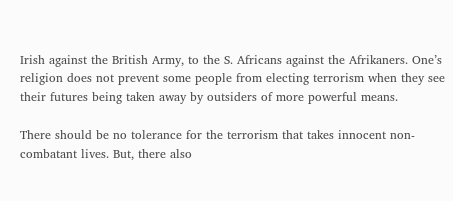Irish against the British Army, to the S. Africans against the Afrikaners. One’s religion does not prevent some people from electing terrorism when they see their futures being taken away by outsiders of more powerful means.

There should be no tolerance for the terrorism that takes innocent non-combatant lives. But, there also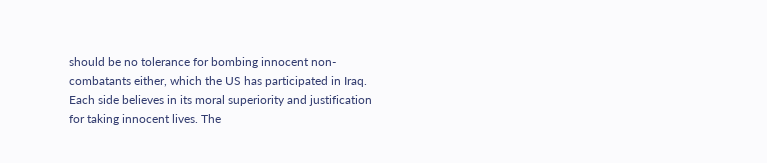should be no tolerance for bombing innocent non-combatants either, which the US has participated in Iraq. Each side believes in its moral superiority and justification for taking innocent lives. The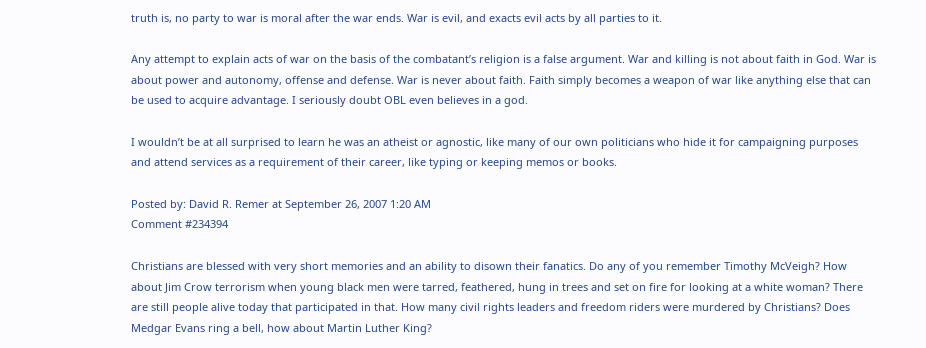truth is, no party to war is moral after the war ends. War is evil, and exacts evil acts by all parties to it.

Any attempt to explain acts of war on the basis of the combatant’s religion is a false argument. War and killing is not about faith in God. War is about power and autonomy, offense and defense. War is never about faith. Faith simply becomes a weapon of war like anything else that can be used to acquire advantage. I seriously doubt OBL even believes in a god.

I wouldn’t be at all surprised to learn he was an atheist or agnostic, like many of our own politicians who hide it for campaigning purposes and attend services as a requirement of their career, like typing or keeping memos or books.

Posted by: David R. Remer at September 26, 2007 1:20 AM
Comment #234394

Christians are blessed with very short memories and an ability to disown their fanatics. Do any of you remember Timothy McVeigh? How about Jim Crow terrorism when young black men were tarred, feathered, hung in trees and set on fire for looking at a white woman? There are still people alive today that participated in that. How many civil rights leaders and freedom riders were murdered by Christians? Does Medgar Evans ring a bell, how about Martin Luther King?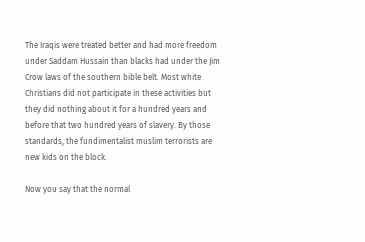The Iraqis were treated better and had more freedom under Saddam Hussain than blacks had under the Jim Crow laws of the southern bible belt. Most white Christians did not participate in these activities but they did nothing about it for a hundred years and before that two hundred years of slavery. By those standards, the fundimentalist muslim terrorists are new kids on the block.

Now you say that the normal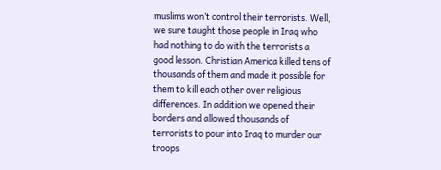muslims won’t control their terrorists. Well, we sure taught those people in Iraq who had nothing to do with the terrorists a good lesson. Christian America killed tens of thousands of them and made it possible for them to kill each other over religious differences. In addition we opened their borders and allowed thousands of terrorists to pour into Iraq to murder our troops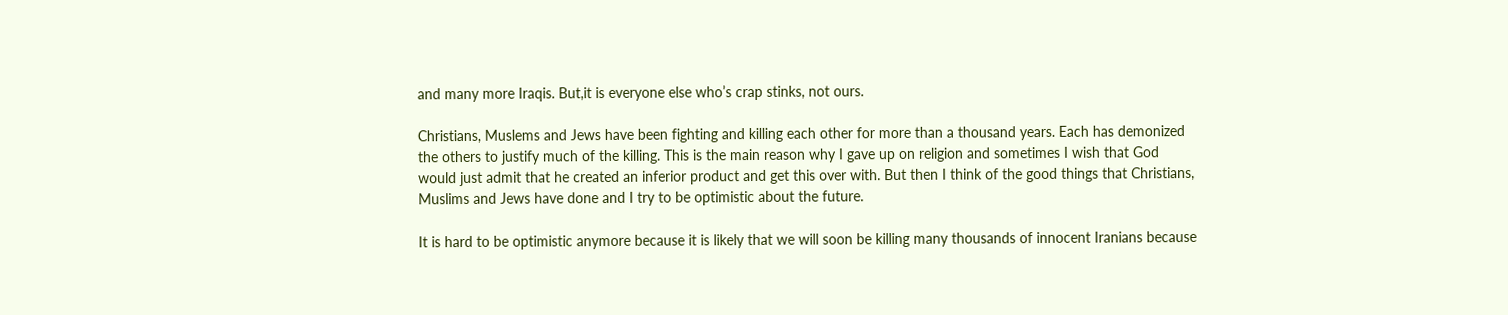and many more Iraqis. But,it is everyone else who’s crap stinks, not ours.

Christians, Muslems and Jews have been fighting and killing each other for more than a thousand years. Each has demonized the others to justify much of the killing. This is the main reason why I gave up on religion and sometimes I wish that God would just admit that he created an inferior product and get this over with. But then I think of the good things that Christians, Muslims and Jews have done and I try to be optimistic about the future.

It is hard to be optimistic anymore because it is likely that we will soon be killing many thousands of innocent Iranians because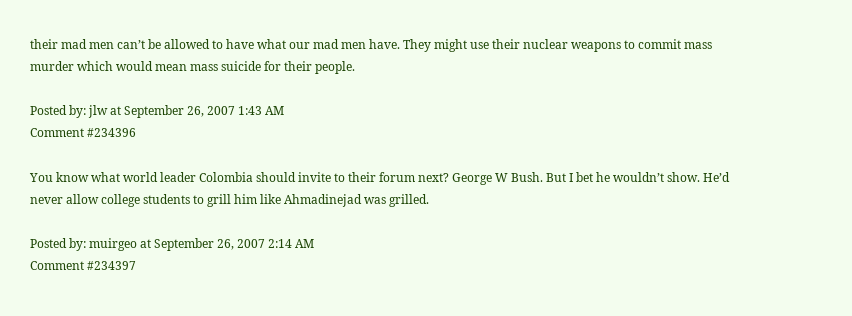their mad men can’t be allowed to have what our mad men have. They might use their nuclear weapons to commit mass murder which would mean mass suicide for their people.

Posted by: jlw at September 26, 2007 1:43 AM
Comment #234396

You know what world leader Colombia should invite to their forum next? George W Bush. But I bet he wouldn’t show. He’d never allow college students to grill him like Ahmadinejad was grilled.

Posted by: muirgeo at September 26, 2007 2:14 AM
Comment #234397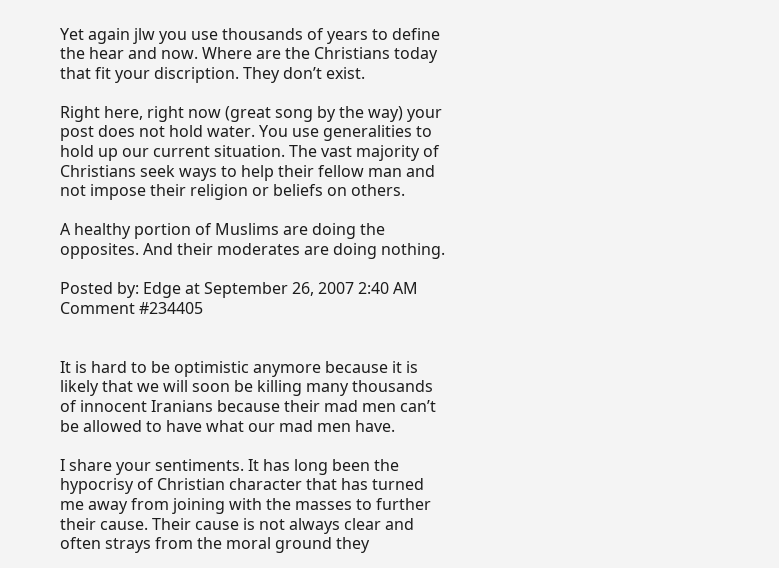Yet again jlw you use thousands of years to define the hear and now. Where are the Christians today that fit your discription. They don’t exist.

Right here, right now (great song by the way) your post does not hold water. You use generalities to hold up our current situation. The vast majority of Christians seek ways to help their fellow man and not impose their religion or beliefs on others.

A healthy portion of Muslims are doing the opposites. And their moderates are doing nothing.

Posted by: Edge at September 26, 2007 2:40 AM
Comment #234405


It is hard to be optimistic anymore because it is likely that we will soon be killing many thousands of innocent Iranians because their mad men can’t be allowed to have what our mad men have.

I share your sentiments. It has long been the hypocrisy of Christian character that has turned me away from joining with the masses to further their cause. Their cause is not always clear and often strays from the moral ground they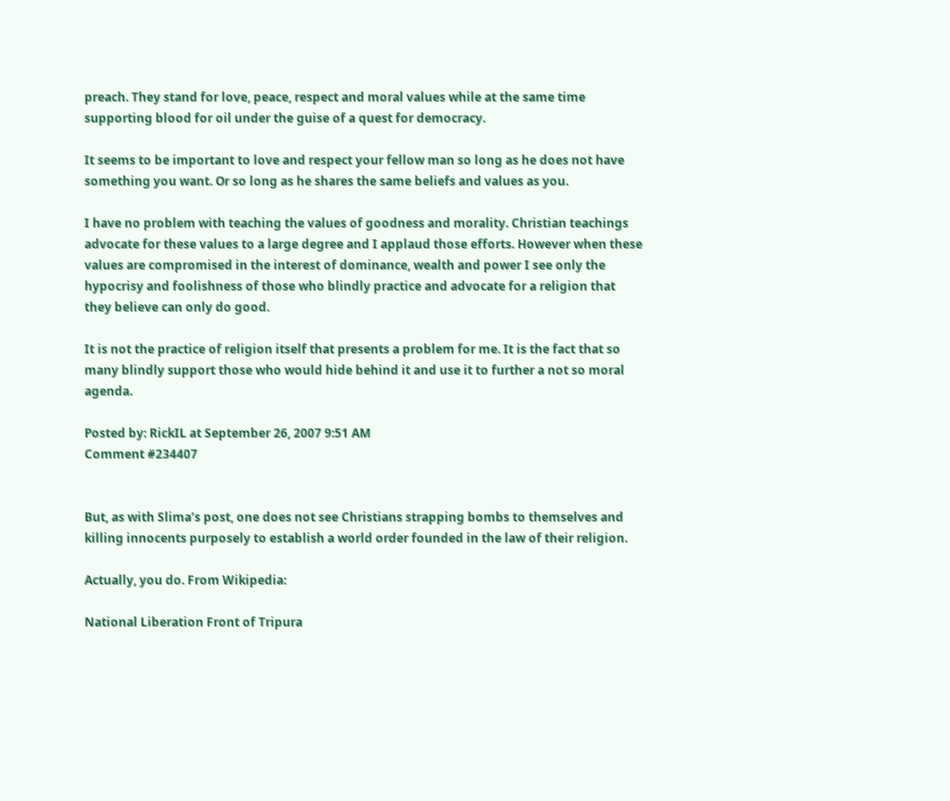preach. They stand for love, peace, respect and moral values while at the same time supporting blood for oil under the guise of a quest for democracy.

It seems to be important to love and respect your fellow man so long as he does not have something you want. Or so long as he shares the same beliefs and values as you.

I have no problem with teaching the values of goodness and morality. Christian teachings advocate for these values to a large degree and I applaud those efforts. However when these values are compromised in the interest of dominance, wealth and power I see only the hypocrisy and foolishness of those who blindly practice and advocate for a religion that they believe can only do good.

It is not the practice of religion itself that presents a problem for me. It is the fact that so many blindly support those who would hide behind it and use it to further a not so moral agenda.

Posted by: RickIL at September 26, 2007 9:51 AM
Comment #234407


But, as with Slima’s post, one does not see Christians strapping bombs to themselves and killing innocents purposely to establish a world order founded in the law of their religion.

Actually, you do. From Wikipedia:

National Liberation Front of Tripura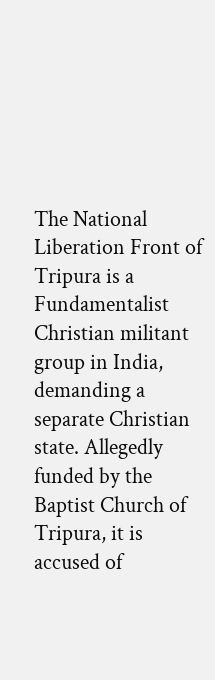The National Liberation Front of Tripura is a Fundamentalist Christian militant group in India, demanding a separate Christian state. Allegedly funded by the Baptist Church of Tripura, it is accused of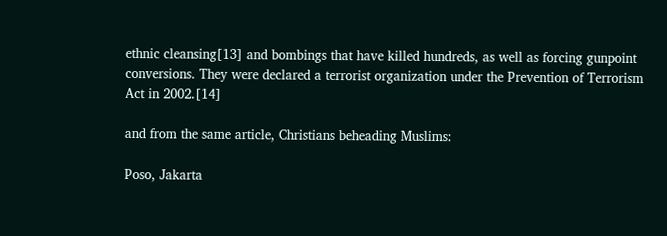ethnic cleansing[13] and bombings that have killed hundreds, as well as forcing gunpoint conversions. They were declared a terrorist organization under the Prevention of Terrorism Act in 2002.[14]

and from the same article, Christians beheading Muslims:

Poso, Jakarta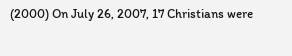(2000) On July 26, 2007, 17 Christians were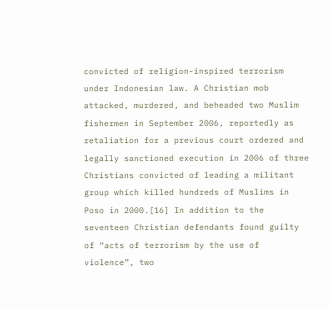convicted of religion-inspired terrorism under Indonesian law. A Christian mob attacked, murdered, and beheaded two Muslim fishermen in September 2006, reportedly as retaliation for a previous court ordered and legally sanctioned execution in 2006 of three Christians convicted of leading a militant group which killed hundreds of Muslims in Poso in 2000.[16] In addition to the seventeen Christian defendants found guilty of “acts of terrorism by the use of violence”, two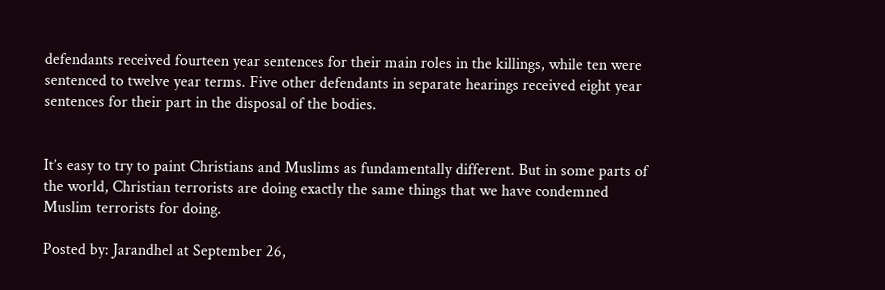defendants received fourteen year sentences for their main roles in the killings, while ten were sentenced to twelve year terms. Five other defendants in separate hearings received eight year sentences for their part in the disposal of the bodies.


It’s easy to try to paint Christians and Muslims as fundamentally different. But in some parts of the world, Christian terrorists are doing exactly the same things that we have condemned Muslim terrorists for doing.

Posted by: Jarandhel at September 26,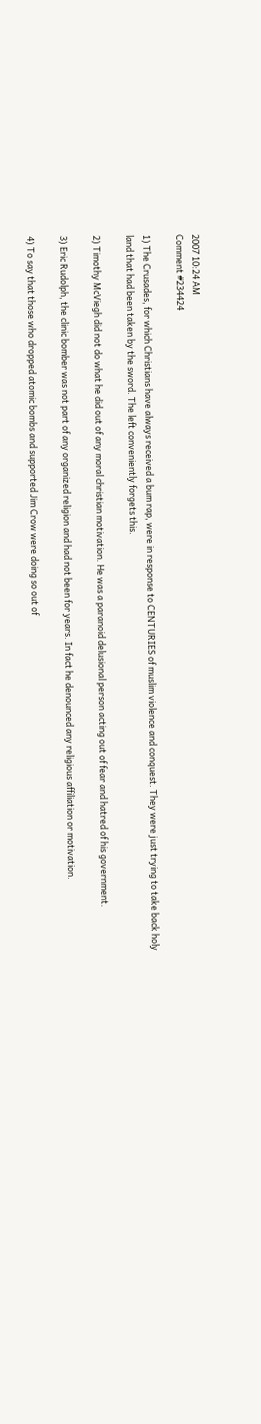2007 10:24 AM
Comment #234424

1) The Crusades, for which Christians have always received a bum rap, were in response to CENTURIES of muslim violence and conquest. They were just trying to take back holy land that had been taken by the sword. The left conveniently forgets this.

2) Timothy McViegh did not do what he did out of any moral christian motivation. He was a paranoid delusional person acting out of fear and hatred of his government.

3) Eric Rudolph, the clinic bomber was not part of any organized religion and had not been for years. In fact he denounced any religious affiliation or motivation.

4) To say that those who dropped atomic bombs and supported Jim Crow were doing so out of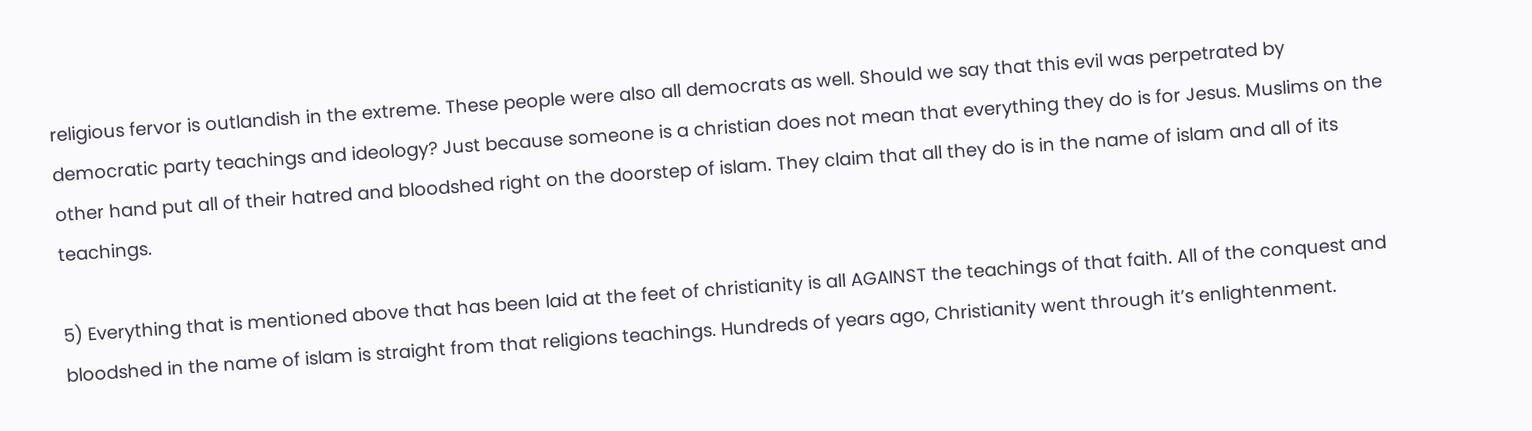religious fervor is outlandish in the extreme. These people were also all democrats as well. Should we say that this evil was perpetrated by democratic party teachings and ideology? Just because someone is a christian does not mean that everything they do is for Jesus. Muslims on the other hand put all of their hatred and bloodshed right on the doorstep of islam. They claim that all they do is in the name of islam and all of its teachings.

5) Everything that is mentioned above that has been laid at the feet of christianity is all AGAINST the teachings of that faith. All of the conquest and bloodshed in the name of islam is straight from that religions teachings. Hundreds of years ago, Christianity went through it’s enlightenment.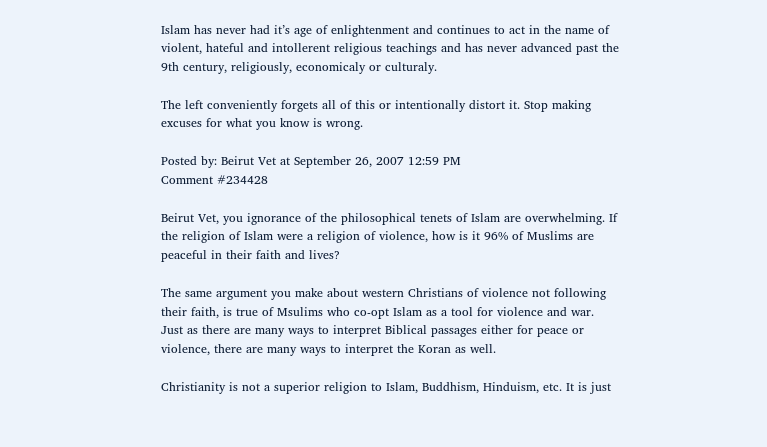Islam has never had it’s age of enlightenment and continues to act in the name of violent, hateful and intollerent religious teachings and has never advanced past the 9th century, religiously, economicaly or culturaly.

The left conveniently forgets all of this or intentionally distort it. Stop making excuses for what you know is wrong.

Posted by: Beirut Vet at September 26, 2007 12:59 PM
Comment #234428

Beirut Vet, you ignorance of the philosophical tenets of Islam are overwhelming. If the religion of Islam were a religion of violence, how is it 96% of Muslims are peaceful in their faith and lives?

The same argument you make about western Christians of violence not following their faith, is true of Msulims who co-opt Islam as a tool for violence and war. Just as there are many ways to interpret Biblical passages either for peace or violence, there are many ways to interpret the Koran as well.

Christianity is not a superior religion to Islam, Buddhism, Hinduism, etc. It is just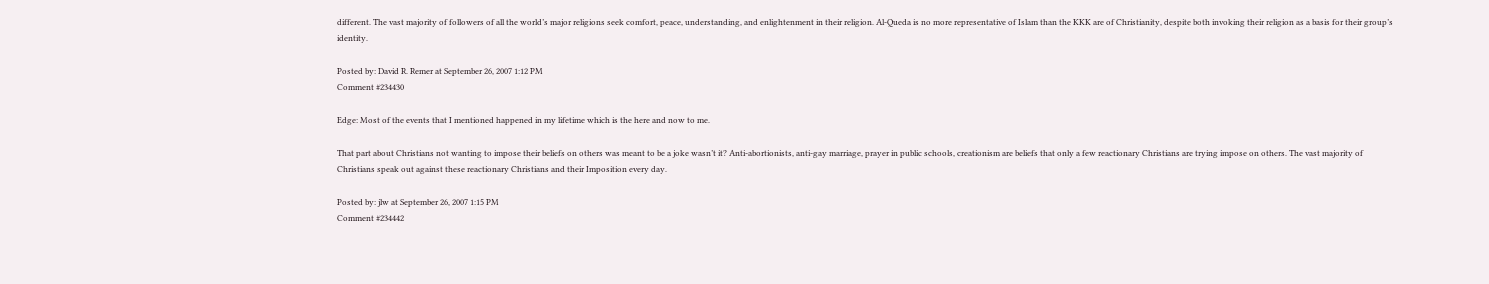different. The vast majority of followers of all the world’s major religions seek comfort, peace, understanding, and enlightenment in their religion. Al-Queda is no more representative of Islam than the KKK are of Christianity, despite both invoking their religion as a basis for their group’s identity.

Posted by: David R. Remer at September 26, 2007 1:12 PM
Comment #234430

Edge: Most of the events that I mentioned happened in my lifetime which is the here and now to me.

That part about Christians not wanting to impose their beliefs on others was meant to be a joke wasn’t it? Anti-abortionists, anti-gay marriage, prayer in public schools, creationism are beliefs that only a few reactionary Christians are trying impose on others. The vast majority of Christians speak out against these reactionary Christians and their Imposition every day.

Posted by: jlw at September 26, 2007 1:15 PM
Comment #234442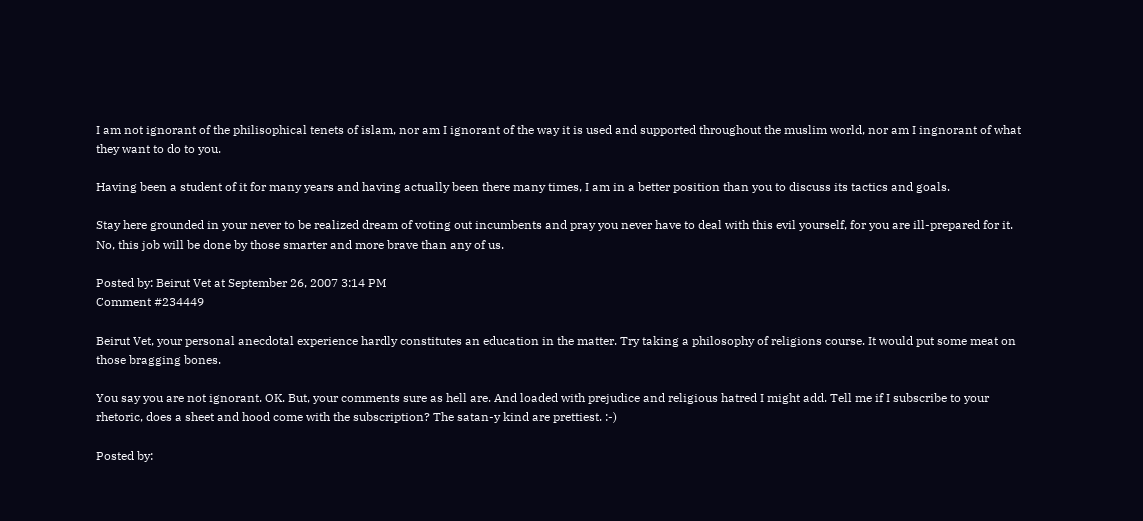I am not ignorant of the philisophical tenets of islam, nor am I ignorant of the way it is used and supported throughout the muslim world, nor am I ingnorant of what they want to do to you.

Having been a student of it for many years and having actually been there many times, I am in a better position than you to discuss its tactics and goals.

Stay here grounded in your never to be realized dream of voting out incumbents and pray you never have to deal with this evil yourself, for you are ill-prepared for it. No, this job will be done by those smarter and more brave than any of us.

Posted by: Beirut Vet at September 26, 2007 3:14 PM
Comment #234449

Beirut Vet, your personal anecdotal experience hardly constitutes an education in the matter. Try taking a philosophy of religions course. It would put some meat on those bragging bones.

You say you are not ignorant. OK. But, your comments sure as hell are. And loaded with prejudice and religious hatred I might add. Tell me if I subscribe to your rhetoric, does a sheet and hood come with the subscription? The satan-y kind are prettiest. :-)

Posted by: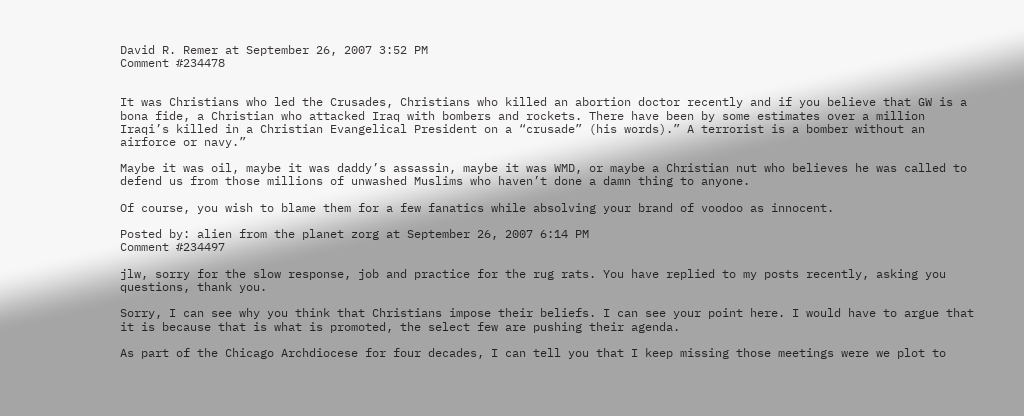David R. Remer at September 26, 2007 3:52 PM
Comment #234478


It was Christians who led the Crusades, Christians who killed an abortion doctor recently and if you believe that GW is a bona fide, a Christian who attacked Iraq with bombers and rockets. There have been by some estimates over a million Iraqi’s killed in a Christian Evangelical President on a “crusade” (his words).” A terrorist is a bomber without an airforce or navy.”

Maybe it was oil, maybe it was daddy’s assassin, maybe it was WMD, or maybe a Christian nut who believes he was called to defend us from those millions of unwashed Muslims who haven’t done a damn thing to anyone.

Of course, you wish to blame them for a few fanatics while absolving your brand of voodoo as innocent.

Posted by: alien from the planet zorg at September 26, 2007 6:14 PM
Comment #234497

jlw, sorry for the slow response, job and practice for the rug rats. You have replied to my posts recently, asking you questions, thank you.

Sorry, I can see why you think that Christians impose their beliefs. I can see your point here. I would have to argue that it is because that is what is promoted, the select few are pushing their agenda.

As part of the Chicago Archdiocese for four decades, I can tell you that I keep missing those meetings were we plot to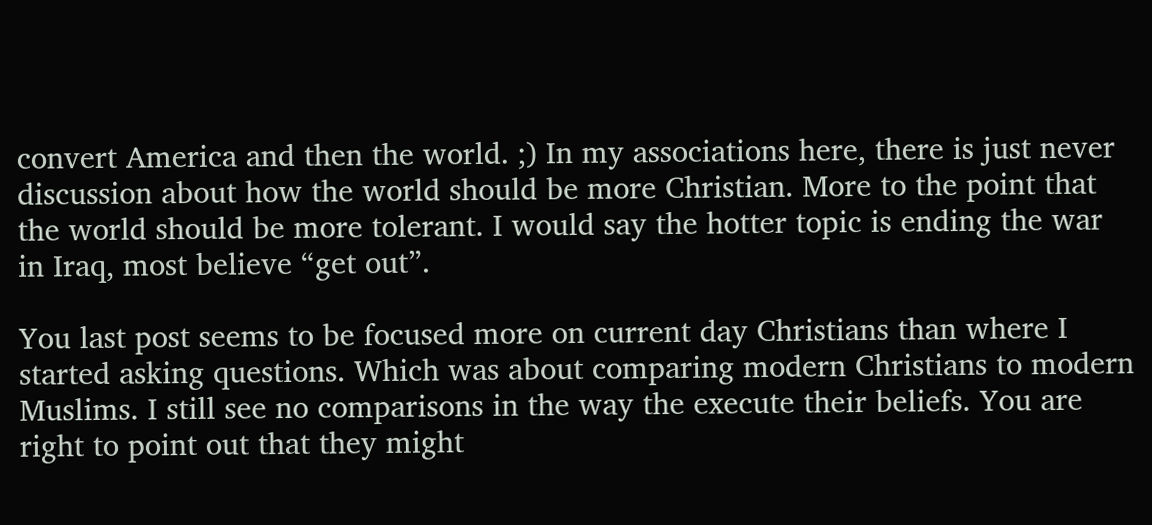convert America and then the world. ;) In my associations here, there is just never discussion about how the world should be more Christian. More to the point that the world should be more tolerant. I would say the hotter topic is ending the war in Iraq, most believe “get out”.

You last post seems to be focused more on current day Christians than where I started asking questions. Which was about comparing modern Christians to modern Muslims. I still see no comparisons in the way the execute their beliefs. You are right to point out that they might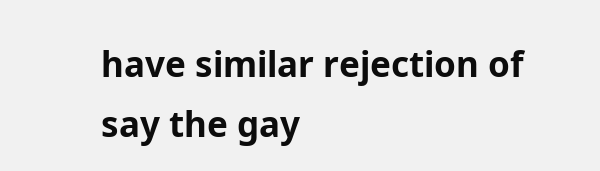have similar rejection of say the gay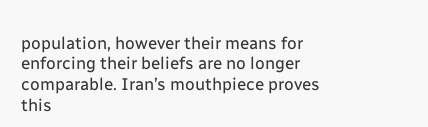population, however their means for enforcing their beliefs are no longer comparable. Iran’s mouthpiece proves this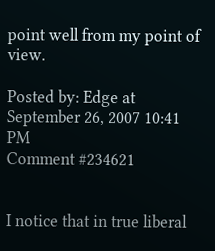point well from my point of view.

Posted by: Edge at September 26, 2007 10:41 PM
Comment #234621


I notice that in true liberal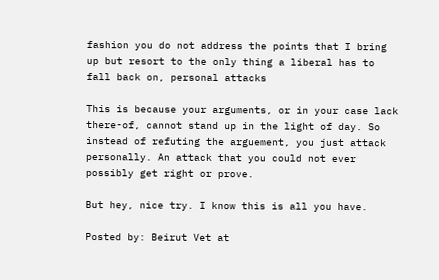fashion you do not address the points that I bring up but resort to the only thing a liberal has to fall back on, personal attacks

This is because your arguments, or in your case lack there-of, cannot stand up in the light of day. So instead of refuting the arguement, you just attack personally. An attack that you could not ever possibly get right or prove.

But hey, nice try. I know this is all you have.

Posted by: Beirut Vet at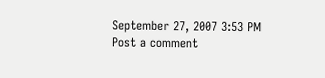September 27, 2007 3:53 PM
Post a comment